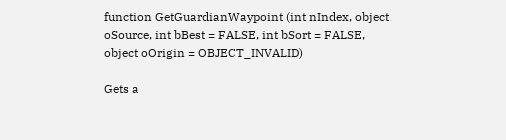function GetGuardianWaypoint (int nIndex, object oSource, int bBest = FALSE, int bSort = FALSE, object oOrigin = OBJECT_INVALID)

Gets a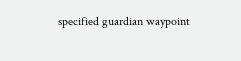specified guardian waypoint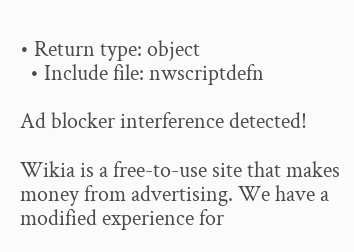• Return type: object
  • Include file: nwscriptdefn

Ad blocker interference detected!

Wikia is a free-to-use site that makes money from advertising. We have a modified experience for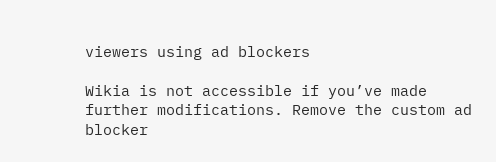viewers using ad blockers

Wikia is not accessible if you’ve made further modifications. Remove the custom ad blocker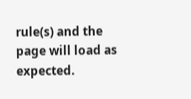rule(s) and the page will load as expected.